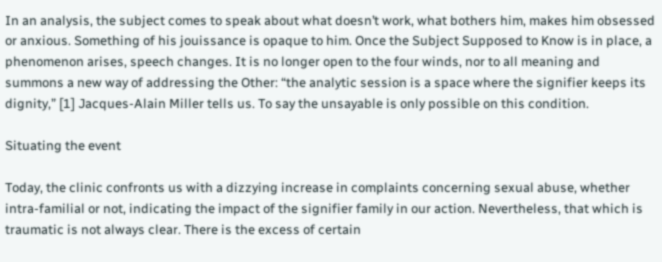In an analysis, the subject comes to speak about what doesn’t work, what bothers him, makes him obsessed or anxious. Something of his jouissance is opaque to him. Once the Subject Supposed to Know is in place, a phenomenon arises, speech changes. It is no longer open to the four winds, nor to all meaning and summons a new way of addressing the Other: “the analytic session is a space where the signifier keeps its dignity,” [1] Jacques-Alain Miller tells us. To say the unsayable is only possible on this condition.

Situating the event

Today, the clinic confronts us with a dizzying increase in complaints concerning sexual abuse, whether intra-familial or not, indicating the impact of the signifier family in our action. Nevertheless, that which is traumatic is not always clear. There is the excess of certain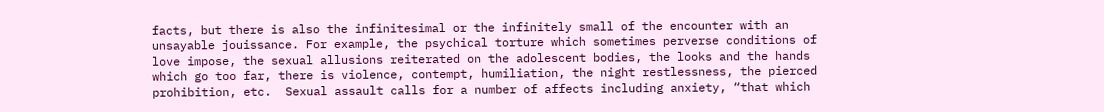facts, but there is also the infinitesimal or the infinitely small of the encounter with an unsayable jouissance. For example, the psychical torture which sometimes perverse conditions of love impose, the sexual allusions reiterated on the adolescent bodies, the looks and the hands which go too far, there is violence, contempt, humiliation, the night restlessness, the pierced prohibition, etc.  Sexual assault calls for a number of affects including anxiety, “that which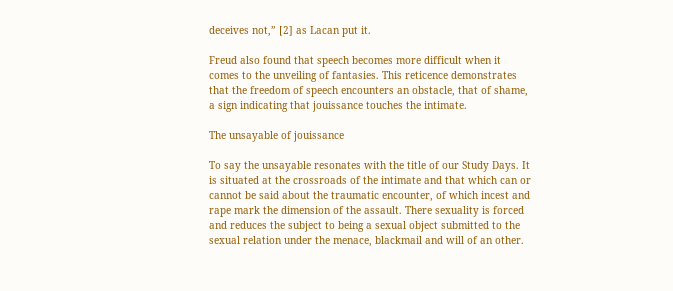deceives not,” [2] as Lacan put it.

Freud also found that speech becomes more difficult when it comes to the unveiling of fantasies. This reticence demonstrates that the freedom of speech encounters an obstacle, that of shame, a sign indicating that jouissance touches the intimate.

The unsayable of jouissance

To say the unsayable resonates with the title of our Study Days. It is situated at the crossroads of the intimate and that which can or cannot be said about the traumatic encounter, of which incest and rape mark the dimension of the assault. There sexuality is forced and reduces the subject to being a sexual object submitted to the sexual relation under the menace, blackmail and will of an other.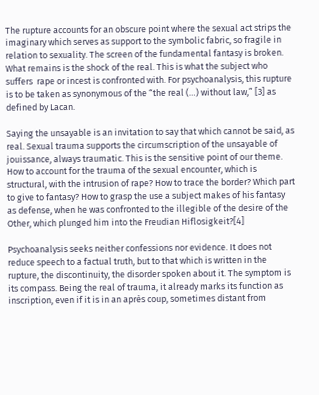The rupture accounts for an obscure point where the sexual act strips the imaginary which serves as support to the symbolic fabric, so fragile in relation to sexuality. The screen of the fundamental fantasy is broken. What remains is the shock of the real. This is what the subject who suffers  rape or incest is confronted with. For psychoanalysis, this rupture is to be taken as synonymous of the “the real (…) without law,” [3] as defined by Lacan.

Saying the unsayable is an invitation to say that which cannot be said, as real. Sexual trauma supports the circumscription of the unsayable of jouissance, always traumatic. This is the sensitive point of our theme. How to account for the trauma of the sexual encounter, which is structural, with the intrusion of rape? How to trace the border? Which part to give to fantasy? How to grasp the use a subject makes of his fantasy as defense, when he was confronted to the illegible of the desire of the Other, which plunged him into the Freudian Hiflosigkeit?[4]

Psychoanalysis seeks neither confessions nor evidence. It does not reduce speech to a factual truth, but to that which is written in the rupture, the discontinuity, the disorder spoken about it. The symptom is its compass. Being the real of trauma, it already marks its function as inscription, even if it is in an après coup, sometimes distant from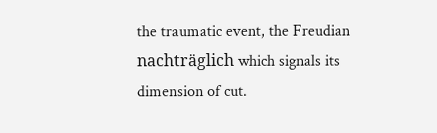the traumatic event, the Freudian nachträglich which signals its dimension of cut.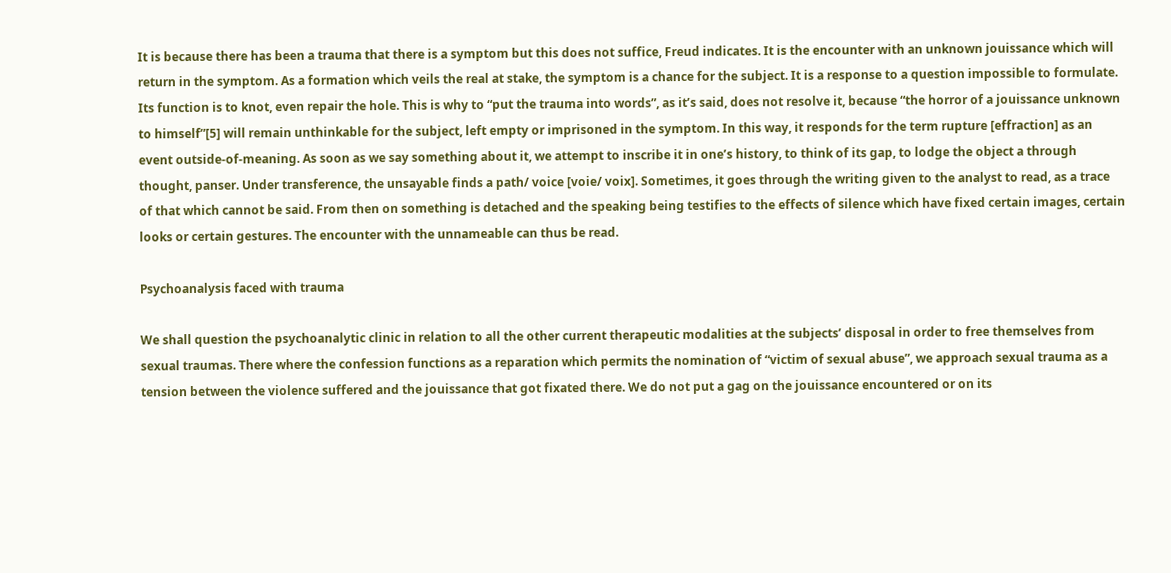It is because there has been a trauma that there is a symptom but this does not suffice, Freud indicates. It is the encounter with an unknown jouissance which will return in the symptom. As a formation which veils the real at stake, the symptom is a chance for the subject. It is a response to a question impossible to formulate. Its function is to knot, even repair the hole. This is why to “put the trauma into words”, as it’s said, does not resolve it, because “the horror of a jouissance unknown to himself”[5] will remain unthinkable for the subject, left empty or imprisoned in the symptom. In this way, it responds for the term rupture [effraction] as an event outside-of-meaning. As soon as we say something about it, we attempt to inscribe it in one’s history, to think of its gap, to lodge the object a through thought, panser. Under transference, the unsayable finds a path/ voice [voie/ voix]. Sometimes, it goes through the writing given to the analyst to read, as a trace of that which cannot be said. From then on something is detached and the speaking being testifies to the effects of silence which have fixed certain images, certain looks or certain gestures. The encounter with the unnameable can thus be read.

Psychoanalysis faced with trauma

We shall question the psychoanalytic clinic in relation to all the other current therapeutic modalities at the subjects’ disposal in order to free themselves from sexual traumas. There where the confession functions as a reparation which permits the nomination of “victim of sexual abuse”, we approach sexual trauma as a tension between the violence suffered and the jouissance that got fixated there. We do not put a gag on the jouissance encountered or on its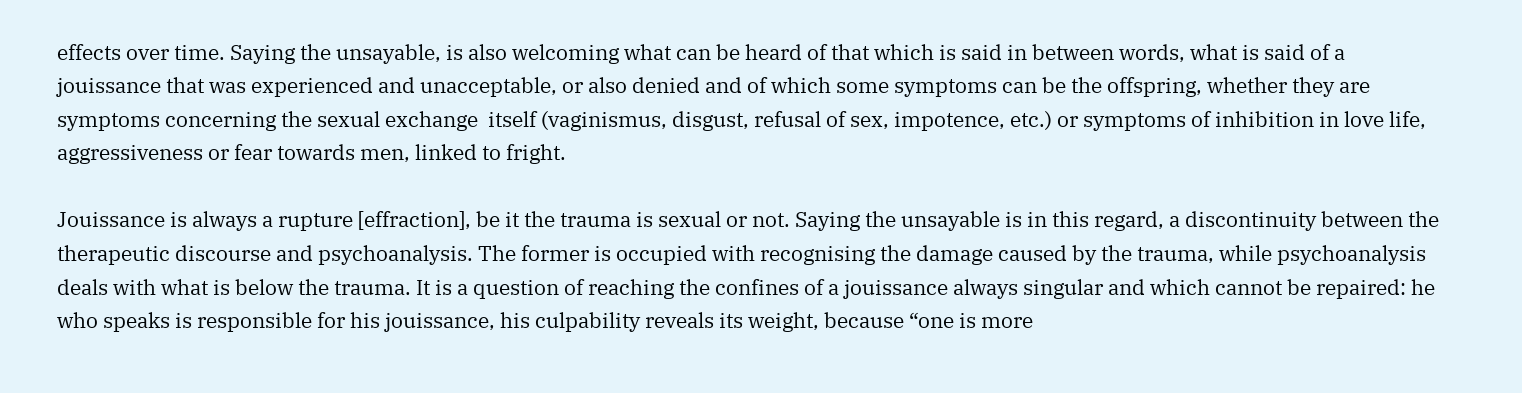effects over time. Saying the unsayable, is also welcoming what can be heard of that which is said in between words, what is said of a jouissance that was experienced and unacceptable, or also denied and of which some symptoms can be the offspring, whether they are symptoms concerning the sexual exchange  itself (vaginismus, disgust, refusal of sex, impotence, etc.) or symptoms of inhibition in love life, aggressiveness or fear towards men, linked to fright.

Jouissance is always a rupture [effraction], be it the trauma is sexual or not. Saying the unsayable is in this regard, a discontinuity between the therapeutic discourse and psychoanalysis. The former is occupied with recognising the damage caused by the trauma, while psychoanalysis deals with what is below the trauma. It is a question of reaching the confines of a jouissance always singular and which cannot be repaired: he who speaks is responsible for his jouissance, his culpability reveals its weight, because “one is more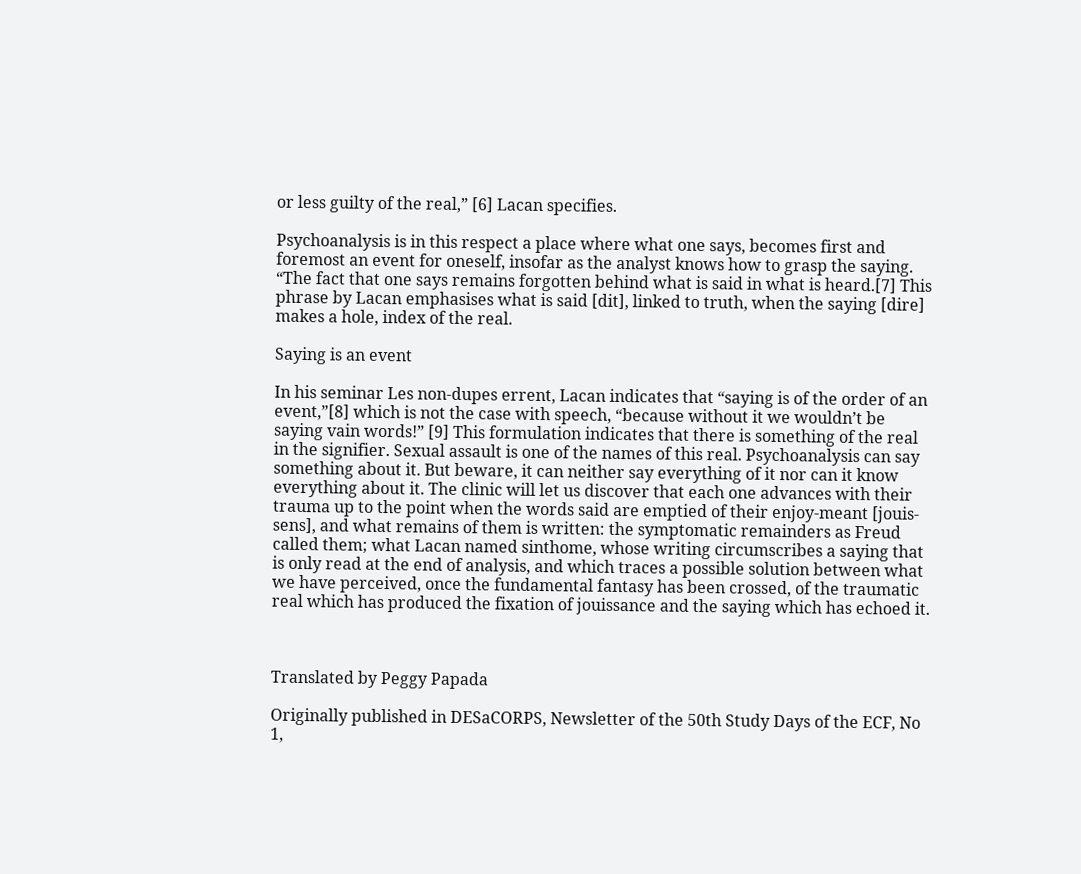or less guilty of the real,” [6] Lacan specifies.

Psychoanalysis is in this respect a place where what one says, becomes first and foremost an event for oneself, insofar as the analyst knows how to grasp the saying. “The fact that one says remains forgotten behind what is said in what is heard.[7] This phrase by Lacan emphasises what is said [dit], linked to truth, when the saying [dire] makes a hole, index of the real.

Saying is an event

In his seminar Les non-dupes errent, Lacan indicates that “saying is of the order of an event,”[8] which is not the case with speech, “because without it we wouldn’t be saying vain words!” [9] This formulation indicates that there is something of the real in the signifier. Sexual assault is one of the names of this real. Psychoanalysis can say something about it. But beware, it can neither say everything of it nor can it know everything about it. The clinic will let us discover that each one advances with their trauma up to the point when the words said are emptied of their enjoy-meant [jouis-sens], and what remains of them is written: the symptomatic remainders as Freud called them; what Lacan named sinthome, whose writing circumscribes a saying that is only read at the end of analysis, and which traces a possible solution between what we have perceived, once the fundamental fantasy has been crossed, of the traumatic real which has produced the fixation of jouissance and the saying which has echoed it.



Translated by Peggy Papada

Originally published in DESaCORPS, Newsletter of the 50th Study Days of the ECF, No 1,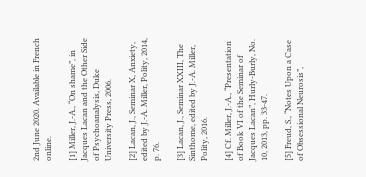2nd June 2020. Available in French online.

[1] Miller, J.-A., “On shame”, in Jacques Lacan and the Other Side of Psychoanalysis, Duke University Press, 2006.

[2] Lacan, J., Seminar X, Anxiety, edited by J.-A. Miller, Polity, 2014, p. 76.

[3] Lacan, J., Seminar XXIII, The Sinthome, edited by J.-A. Miller, Polity, 2016.

[4] Cf. Miller, J.-A., “Presentation of Book VI of the Seminar of Jacques Lacan”, Hurly-Burly, No. 10, 2013, pp. 33-47.

[5] Freud, S., “Notes Upon a Case of Obsessional Neurosis”,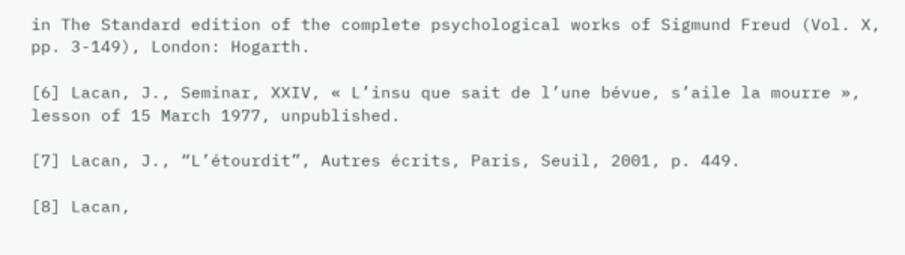in The Standard edition of the complete psychological works of Sigmund Freud (Vol. X, pp. 3-149), London: Hogarth.

[6] Lacan, J., Seminar, XXIV, « L’insu que sait de l’une bévue, s’aile la mourre », lesson of 15 March 1977, unpublished.

[7] Lacan, J., “L’étourdit”, Autres écrits, Paris, Seuil, 2001, p. 449.

[8] Lacan,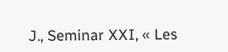J., Seminar XXI, « Les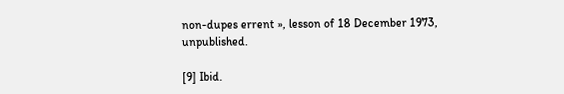non-dupes errent », lesson of 18 December 1973, unpublished.

[9] Ibid.